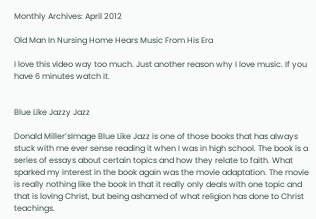Monthly Archives: April 2012

Old Man In Nursing Home Hears Music From His Era

I love this video way too much. Just another reason why I love music. If you have 6 minutes watch it.


Blue Like Jazzy Jazz

Donald Miller’sImage Blue Like Jazz is one of those books that has always stuck with me ever sense reading it when I was in high school. The book is a series of essays about certain topics and how they relate to faith. What sparked my interest in the book again was the movie adaptation. The movie is really nothing like the book in that it really only deals with one topic and that is loving Christ, but being ashamed of what religion has done to Christ teachings.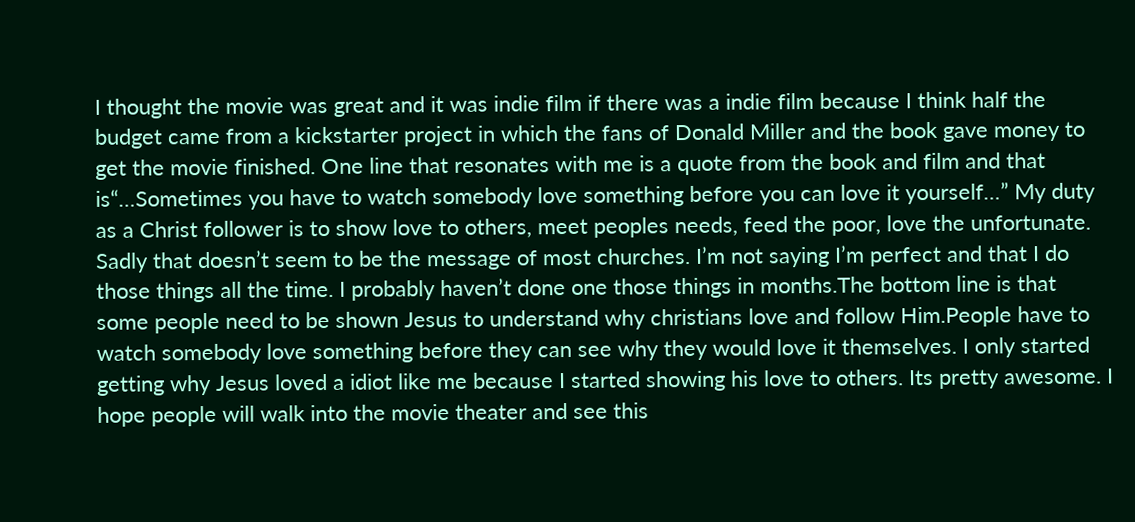I thought the movie was great and it was indie film if there was a indie film because I think half the budget came from a kickstarter project in which the fans of Donald Miller and the book gave money to get the movie finished. One line that resonates with me is a quote from the book and film and that is“…Sometimes you have to watch somebody love something before you can love it yourself…” My duty as a Christ follower is to show love to others, meet peoples needs, feed the poor, love the unfortunate. Sadly that doesn’t seem to be the message of most churches. I’m not saying I’m perfect and that I do those things all the time. I probably haven’t done one those things in months.The bottom line is that some people need to be shown Jesus to understand why christians love and follow Him.People have to watch somebody love something before they can see why they would love it themselves. I only started getting why Jesus loved a idiot like me because I started showing his love to others. Its pretty awesome. I hope people will walk into the movie theater and see this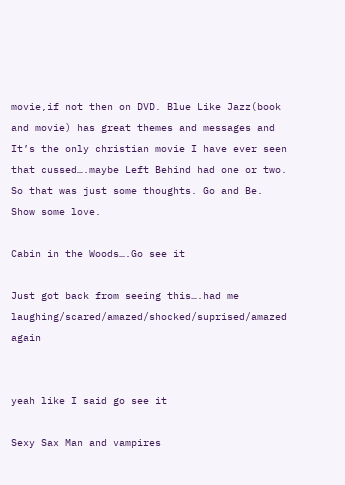movie,if not then on DVD. Blue Like Jazz(book and movie) has great themes and messages and It’s the only christian movie I have ever seen that cussed….maybe Left Behind had one or two. So that was just some thoughts. Go and Be. Show some love.

Cabin in the Woods….Go see it

Just got back from seeing this….had me laughing/scared/amazed/shocked/suprised/amazed again


yeah like I said go see it

Sexy Sax Man and vampires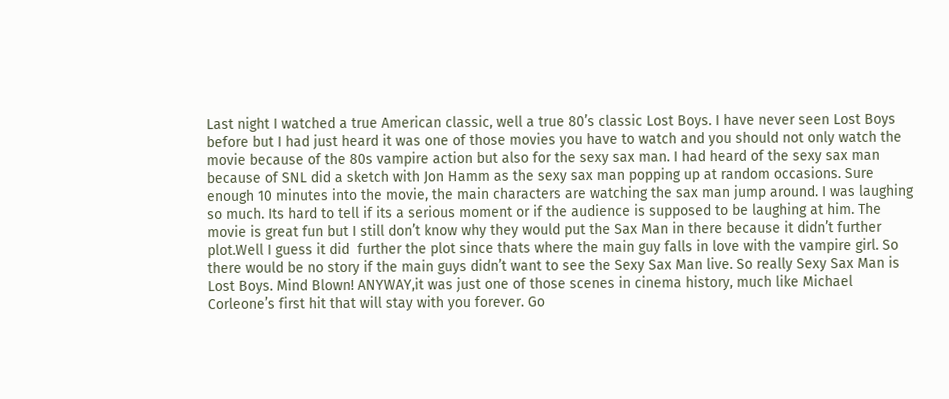Last night I watched a true American classic, well a true 80’s classic Lost Boys. I have never seen Lost Boys before but I had just heard it was one of those movies you have to watch and you should not only watch the movie because of the 80s vampire action but also for the sexy sax man. I had heard of the sexy sax man because of SNL did a sketch with Jon Hamm as the sexy sax man popping up at random occasions. Sure enough 10 minutes into the movie, the main characters are watching the sax man jump around. I was laughing so much. Its hard to tell if its a serious moment or if the audience is supposed to be laughing at him. The movie is great fun but I still don’t know why they would put the Sax Man in there because it didn’t further plot.Well I guess it did  further the plot since thats where the main guy falls in love with the vampire girl. So there would be no story if the main guys didn’t want to see the Sexy Sax Man live. So really Sexy Sax Man is Lost Boys. Mind Blown! ANYWAY,it was just one of those scenes in cinema history, much like Michael Corleone’s first hit that will stay with you forever. Go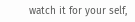watch it for your self,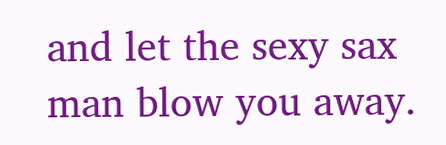and let the sexy sax man blow you away.